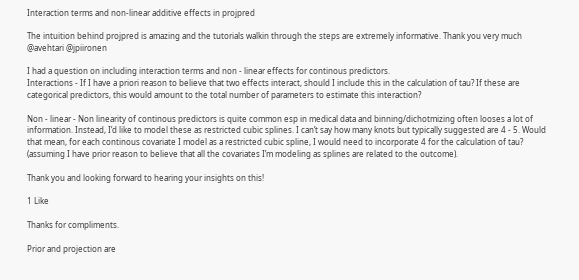Interaction terms and non-linear additive effects in projpred

The intuition behind projpred is amazing and the tutorials walkin through the steps are extremely informative. Thank you very much @avehtari @jpiironen

I had a question on including interaction terms and non - linear effects for continous predictors.
Interactions - If I have a priori reason to believe that two effects interact, should I include this in the calculation of tau? If these are categorical predictors, this would amount to the total number of parameters to estimate this interaction?

Non - linear - Non linearity of continous predictors is quite common esp in medical data and binning/dichotmizing often looses a lot of information. Instead, I’d like to model these as restricted cubic splines. I can’t say how many knots but typically suggested are 4 - 5. Would that mean, for each continous covariate I model as a restricted cubic spline, I would need to incorporate 4 for the calculation of tau? (assuming I have prior reason to believe that all the covariates I’m modeling as splines are related to the outcome).

Thank you and looking forward to hearing your insights on this!

1 Like

Thanks for compliments.

Prior and projection are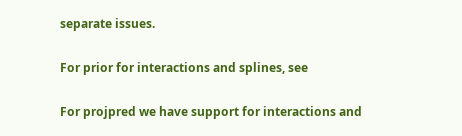separate issues.

For prior for interactions and splines, see

For projpred we have support for interactions and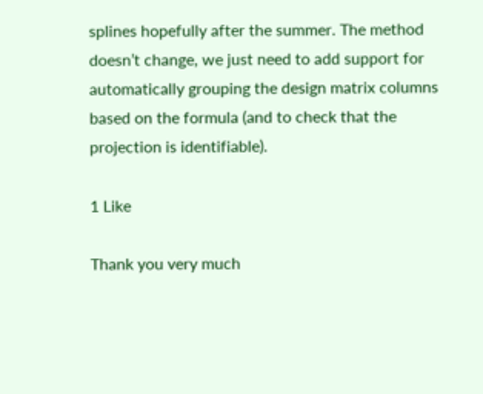splines hopefully after the summer. The method doesn’t change, we just need to add support for automatically grouping the design matrix columns based on the formula (and to check that the projection is identifiable).

1 Like

Thank you very much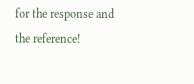for the response and the reference!